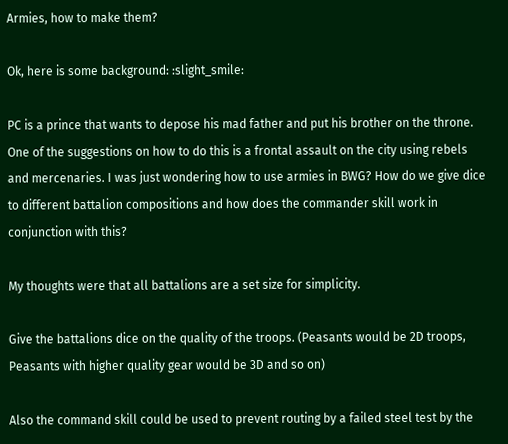Armies, how to make them?

Ok, here is some background: :slight_smile:

PC is a prince that wants to depose his mad father and put his brother on the throne. One of the suggestions on how to do this is a frontal assault on the city using rebels and mercenaries. I was just wondering how to use armies in BWG? How do we give dice to different battalion compositions and how does the commander skill work in conjunction with this?

My thoughts were that all battalions are a set size for simplicity.

Give the battalions dice on the quality of the troops. (Peasants would be 2D troops, Peasants with higher quality gear would be 3D and so on)

Also the command skill could be used to prevent routing by a failed steel test by the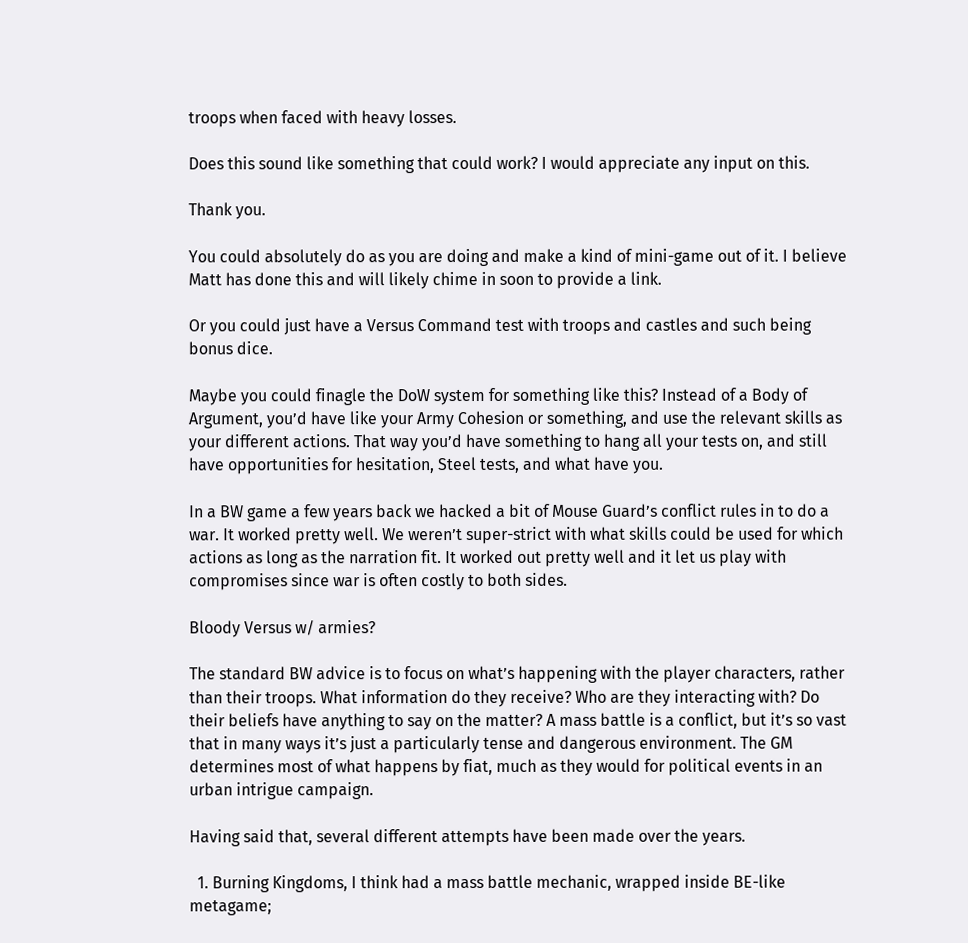troops when faced with heavy losses.

Does this sound like something that could work? I would appreciate any input on this.

Thank you.

You could absolutely do as you are doing and make a kind of mini-game out of it. I believe Matt has done this and will likely chime in soon to provide a link.

Or you could just have a Versus Command test with troops and castles and such being bonus dice.

Maybe you could finagle the DoW system for something like this? Instead of a Body of Argument, you’d have like your Army Cohesion or something, and use the relevant skills as your different actions. That way you’d have something to hang all your tests on, and still have opportunities for hesitation, Steel tests, and what have you.

In a BW game a few years back we hacked a bit of Mouse Guard’s conflict rules in to do a war. It worked pretty well. We weren’t super-strict with what skills could be used for which actions as long as the narration fit. It worked out pretty well and it let us play with compromises since war is often costly to both sides.

Bloody Versus w/ armies?

The standard BW advice is to focus on what’s happening with the player characters, rather than their troops. What information do they receive? Who are they interacting with? Do their beliefs have anything to say on the matter? A mass battle is a conflict, but it’s so vast that in many ways it’s just a particularly tense and dangerous environment. The GM determines most of what happens by fiat, much as they would for political events in an urban intrigue campaign.

Having said that, several different attempts have been made over the years.

  1. Burning Kingdoms, I think had a mass battle mechanic, wrapped inside BE-like metagame;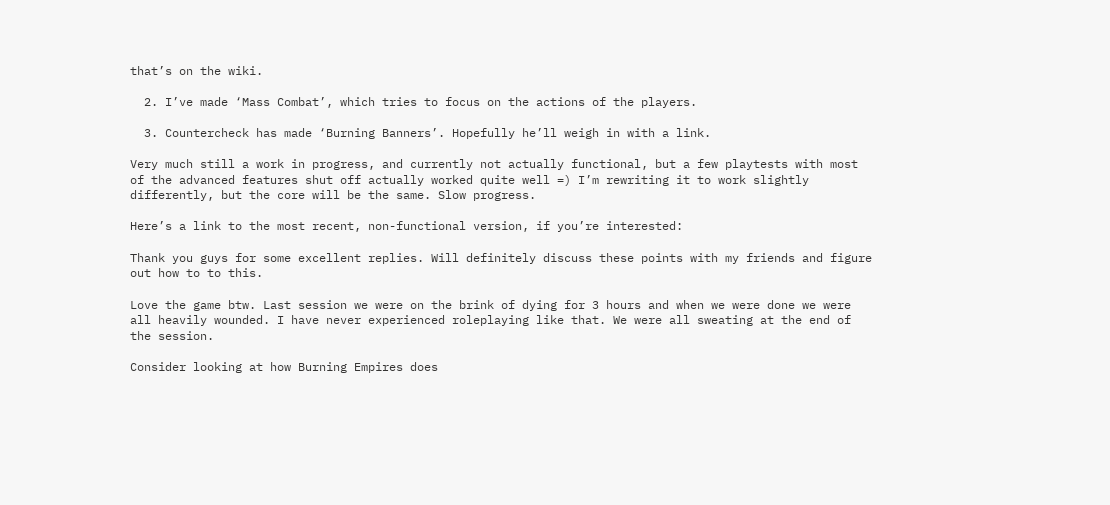that’s on the wiki.

  2. I’ve made ‘Mass Combat’, which tries to focus on the actions of the players.

  3. Countercheck has made ‘Burning Banners’. Hopefully he’ll weigh in with a link.

Very much still a work in progress, and currently not actually functional, but a few playtests with most of the advanced features shut off actually worked quite well =) I’m rewriting it to work slightly differently, but the core will be the same. Slow progress.

Here’s a link to the most recent, non-functional version, if you’re interested:

Thank you guys for some excellent replies. Will definitely discuss these points with my friends and figure out how to to this.

Love the game btw. Last session we were on the brink of dying for 3 hours and when we were done we were all heavily wounded. I have never experienced roleplaying like that. We were all sweating at the end of the session.

Consider looking at how Burning Empires does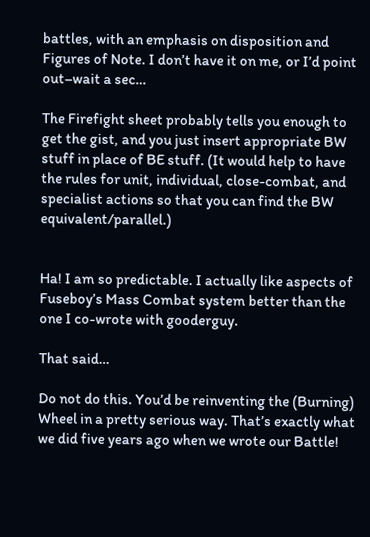battles, with an emphasis on disposition and Figures of Note. I don’t have it on me, or I’d point out–wait a sec…

The Firefight sheet probably tells you enough to get the gist, and you just insert appropriate BW stuff in place of BE stuff. (It would help to have the rules for unit, individual, close-combat, and specialist actions so that you can find the BW equivalent/parallel.)


Ha! I am so predictable. I actually like aspects of Fuseboy’s Mass Combat system better than the one I co-wrote with gooderguy.

That said…

Do not do this. You’d be reinventing the (Burning) Wheel in a pretty serious way. That’s exactly what we did five years ago when we wrote our Battle!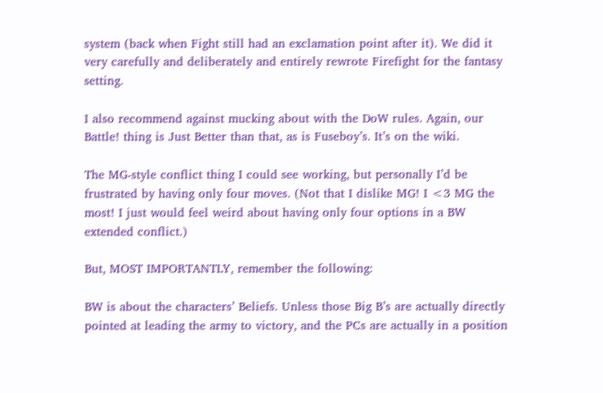system (back when Fight still had an exclamation point after it). We did it very carefully and deliberately and entirely rewrote Firefight for the fantasy setting.

I also recommend against mucking about with the DoW rules. Again, our Battle! thing is Just Better than that, as is Fuseboy’s. It’s on the wiki.

The MG-style conflict thing I could see working, but personally I’d be frustrated by having only four moves. (Not that I dislike MG! I <3 MG the most! I just would feel weird about having only four options in a BW extended conflict.)

But, MOST IMPORTANTLY, remember the following:

BW is about the characters’ Beliefs. Unless those Big B’s are actually directly pointed at leading the army to victory, and the PCs are actually in a position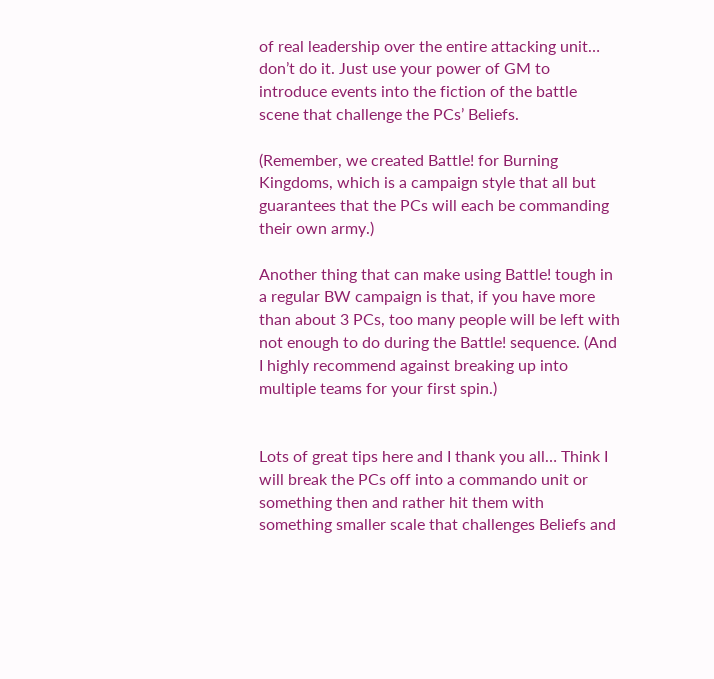of real leadership over the entire attacking unit… don’t do it. Just use your power of GM to introduce events into the fiction of the battle scene that challenge the PCs’ Beliefs.

(Remember, we created Battle! for Burning Kingdoms, which is a campaign style that all but guarantees that the PCs will each be commanding their own army.)

Another thing that can make using Battle! tough in a regular BW campaign is that, if you have more than about 3 PCs, too many people will be left with not enough to do during the Battle! sequence. (And I highly recommend against breaking up into multiple teams for your first spin.)


Lots of great tips here and I thank you all… Think I will break the PCs off into a commando unit or something then and rather hit them with something smaller scale that challenges Beliefs and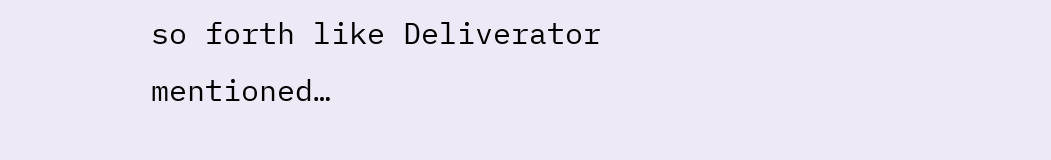so forth like Deliverator mentioned…